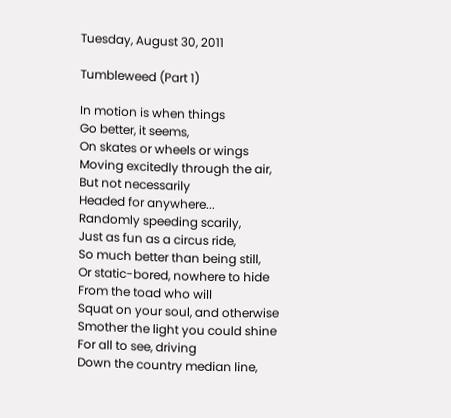Tuesday, August 30, 2011

Tumbleweed (Part 1)

In motion is when things
Go better, it seems,
On skates or wheels or wings
Moving excitedly through the air,
But not necessarily
Headed for anywhere...
Randomly speeding scarily,
Just as fun as a circus ride,
So much better than being still,
Or static-bored, nowhere to hide
From the toad who will
Squat on your soul, and otherwise
Smother the light you could shine
For all to see, driving
Down the country median line,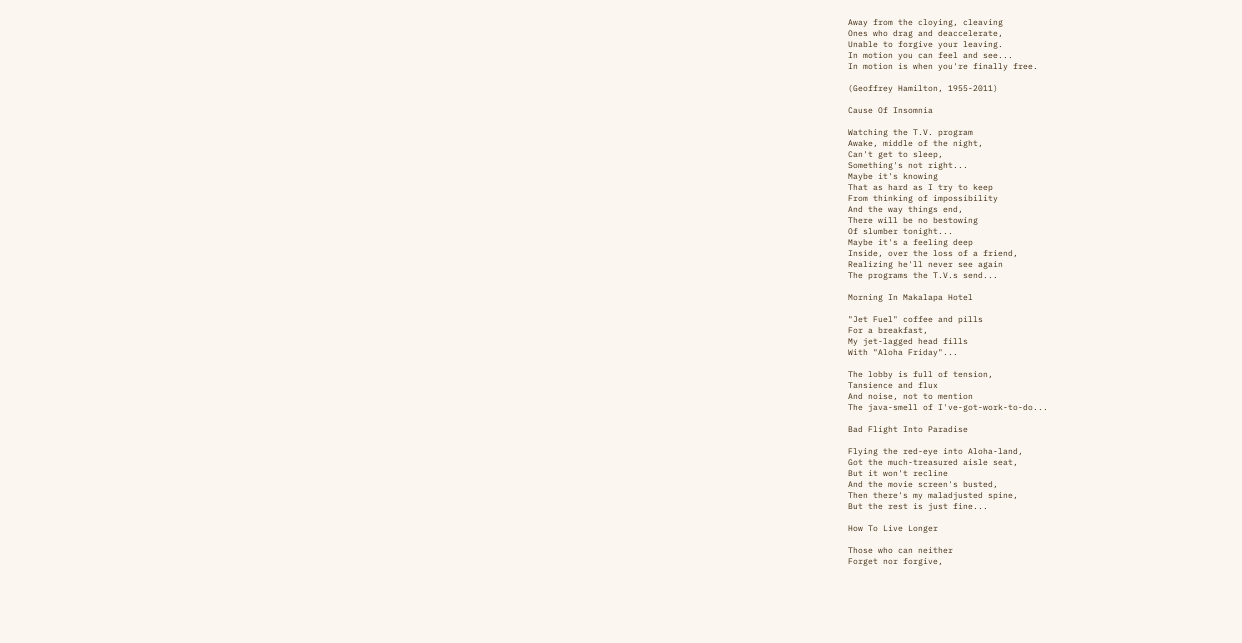Away from the cloying, cleaving
Ones who drag and deaccelerate,
Unable to forgive your leaving.
In motion you can feel and see...
In motion is when you're finally free.

(Geoffrey Hamilton, 1955-2011)

Cause Of Insomnia

Watching the T.V. program
Awake, middle of the night,
Can't get to sleep,
Something's not right...
Maybe it's knowing
That as hard as I try to keep
From thinking of impossibility
And the way things end,
There will be no bestowing
Of slumber tonight...
Maybe it's a feeling deep
Inside, over the loss of a friend,
Realizing he'll never see again
The programs the T.V.s send...

Morning In Makalapa Hotel

"Jet Fuel" coffee and pills
For a breakfast,
My jet-lagged head fills
With "Aloha Friday"...

The lobby is full of tension,
Tansience and flux
And noise, not to mention
The java-smell of I've-got-work-to-do...

Bad Flight Into Paradise

Flying the red-eye into Aloha-land,
Got the much-treasured aisle seat,
But it won't recline
And the movie screen's busted,
Then there's my maladjusted spine,
But the rest is just fine...

How To Live Longer

Those who can neither
Forget nor forgive,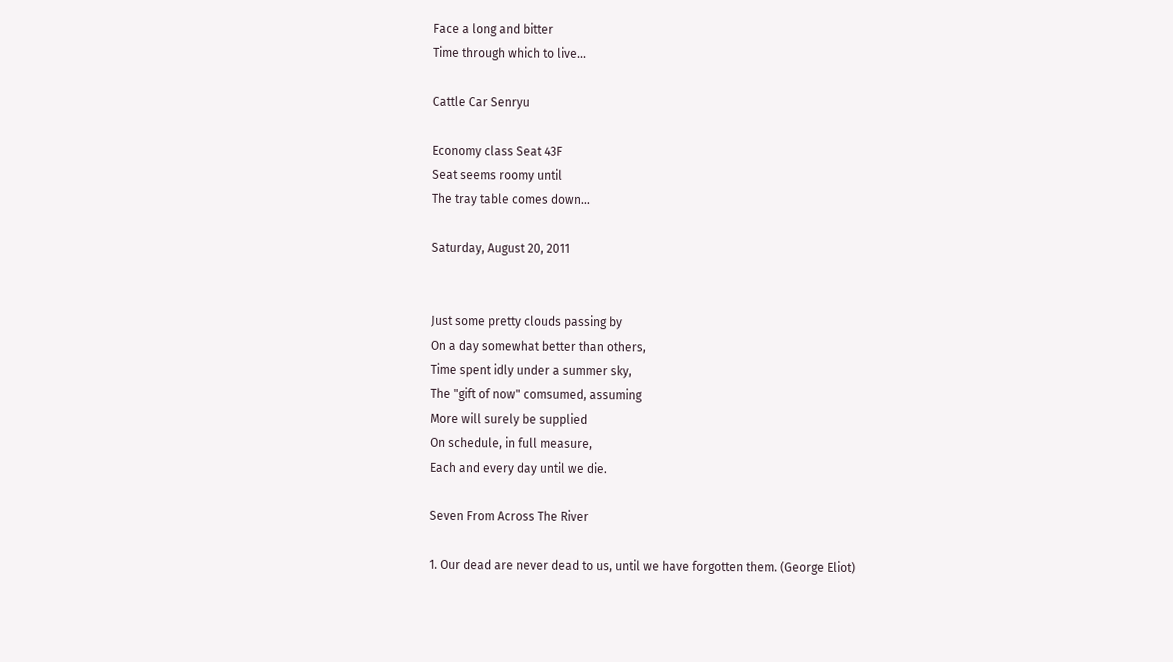Face a long and bitter
Time through which to live...

Cattle Car Senryu

Economy class Seat 43F
Seat seems roomy until
The tray table comes down...

Saturday, August 20, 2011


Just some pretty clouds passing by
On a day somewhat better than others,
Time spent idly under a summer sky,
The "gift of now" comsumed, assuming
More will surely be supplied
On schedule, in full measure,
Each and every day until we die.

Seven From Across The River

1. Our dead are never dead to us, until we have forgotten them. (George Eliot)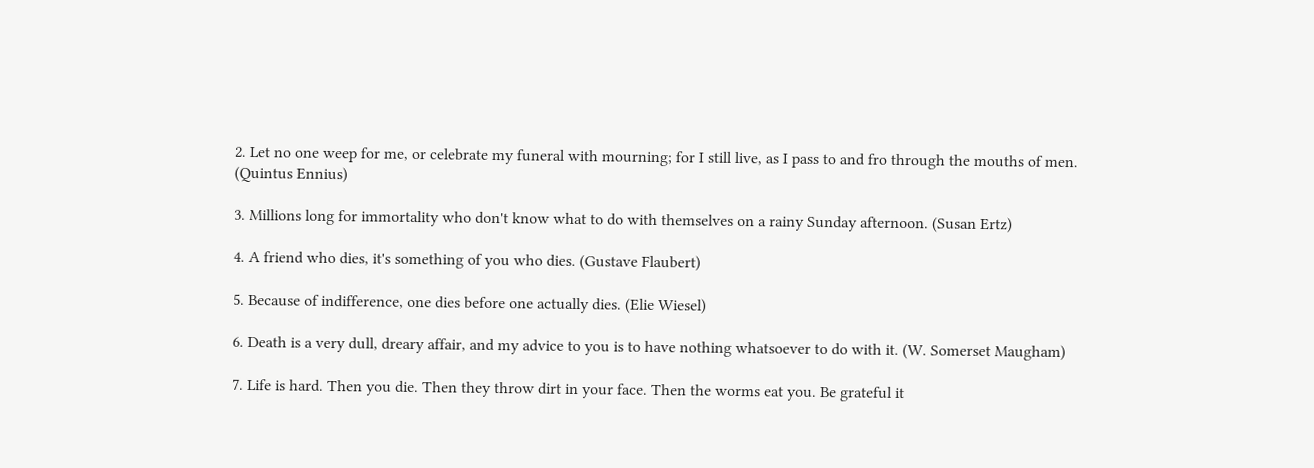2. Let no one weep for me, or celebrate my funeral with mourning; for I still live, as I pass to and fro through the mouths of men. (Quintus Ennius)

3. Millions long for immortality who don't know what to do with themselves on a rainy Sunday afternoon. (Susan Ertz)

4. A friend who dies, it's something of you who dies. (Gustave Flaubert)

5. Because of indifference, one dies before one actually dies. (Elie Wiesel)

6. Death is a very dull, dreary affair, and my advice to you is to have nothing whatsoever to do with it. (W. Somerset Maugham)

7. Life is hard. Then you die. Then they throw dirt in your face. Then the worms eat you. Be grateful it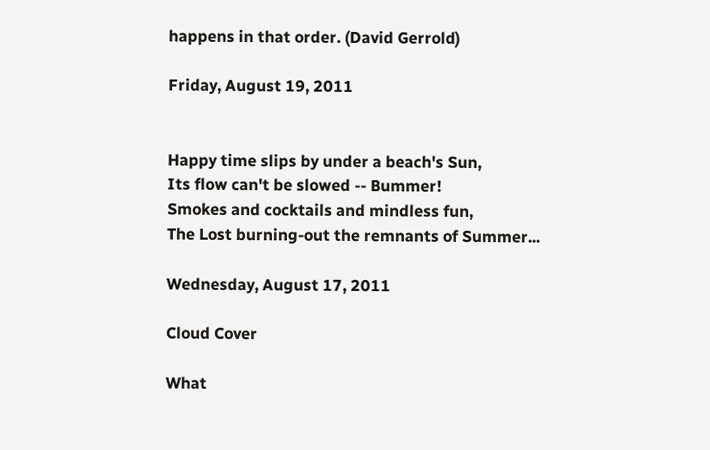happens in that order. (David Gerrold)

Friday, August 19, 2011


Happy time slips by under a beach's Sun,
Its flow can't be slowed -- Bummer!
Smokes and cocktails and mindless fun,
The Lost burning-out the remnants of Summer...

Wednesday, August 17, 2011

Cloud Cover

What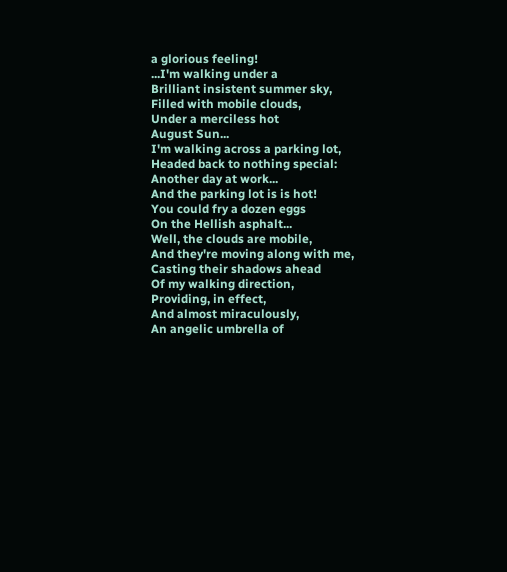a glorious feeling!
...I'm walking under a
Brilliant insistent summer sky,
Filled with mobile clouds,
Under a merciless hot
August Sun...
I'm walking across a parking lot,
Headed back to nothing special:
Another day at work...
And the parking lot is is hot!
You could fry a dozen eggs
On the Hellish asphalt...
Well, the clouds are mobile,
And they're moving along with me,
Casting their shadows ahead
Of my walking direction,
Providing, in effect,
And almost miraculously,
An angelic umbrella of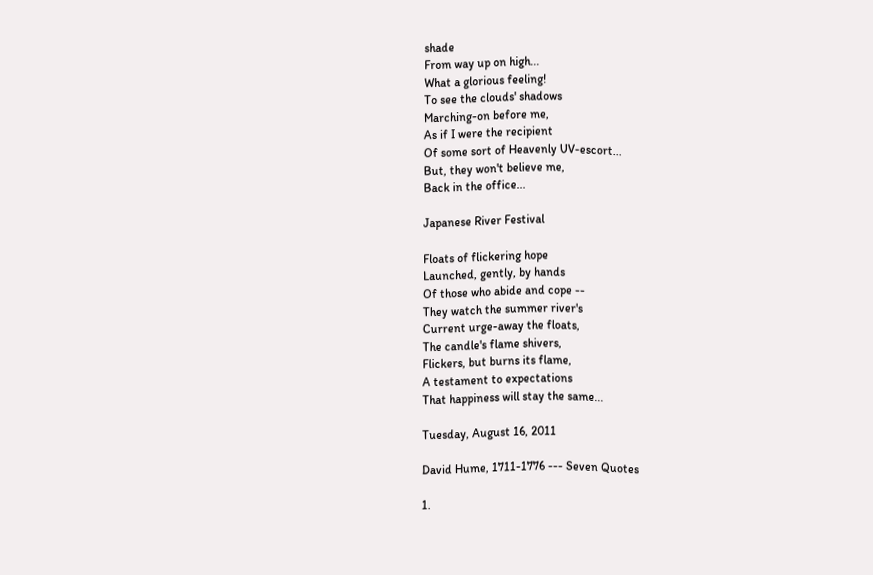shade
From way up on high...
What a glorious feeling!
To see the clouds' shadows
Marching-on before me,
As if I were the recipient
Of some sort of Heavenly UV-escort...
But, they won't believe me,
Back in the office...

Japanese River Festival

Floats of flickering hope
Launched, gently, by hands
Of those who abide and cope --
They watch the summer river's
Current urge-away the floats,
The candle's flame shivers,
Flickers, but burns its flame,
A testament to expectations
That happiness will stay the same...

Tuesday, August 16, 2011

David Hume, 1711-1776 --- Seven Quotes

1.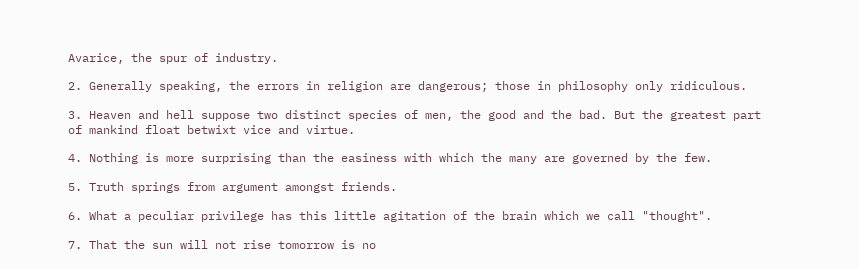Avarice, the spur of industry.

2. Generally speaking, the errors in religion are dangerous; those in philosophy only ridiculous.

3. Heaven and hell suppose two distinct species of men, the good and the bad. But the greatest part of mankind float betwixt vice and virtue.

4. Nothing is more surprising than the easiness with which the many are governed by the few.

5. Truth springs from argument amongst friends.

6. What a peculiar privilege has this little agitation of the brain which we call "thought".

7. That the sun will not rise tomorrow is no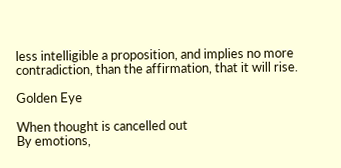less intelligible a proposition, and implies no more contradiction, than the affirmation, that it will rise.

Golden Eye

When thought is cancelled out
By emotions,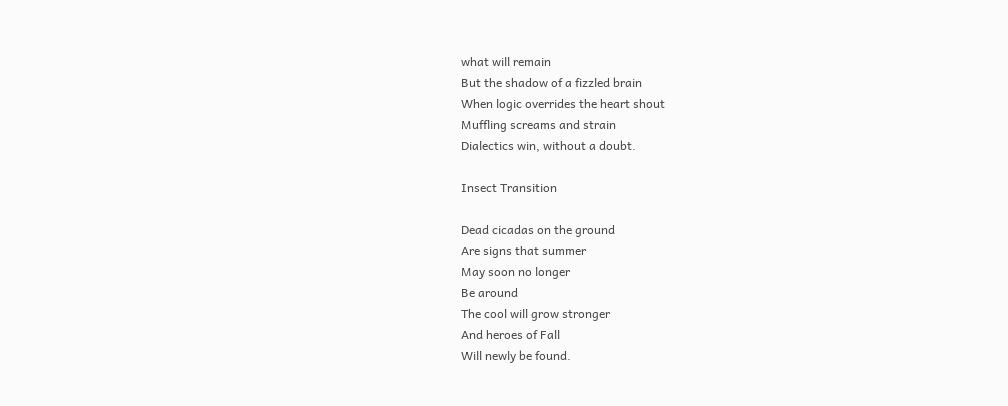what will remain
But the shadow of a fizzled brain
When logic overrides the heart shout
Muffling screams and strain
Dialectics win, without a doubt.

Insect Transition

Dead cicadas on the ground
Are signs that summer
May soon no longer
Be around
The cool will grow stronger
And heroes of Fall
Will newly be found.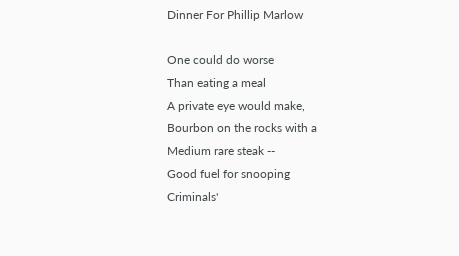Dinner For Phillip Marlow

One could do worse
Than eating a meal
A private eye would make,
Bourbon on the rocks with a
Medium rare steak --
Good fuel for snooping
Criminals'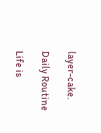layer-cake.

Daily Routine

Life is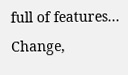full of features...
Change,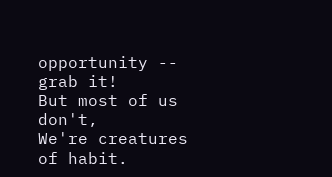opportunity -- grab it!
But most of us don't,
We're creatures of habit.